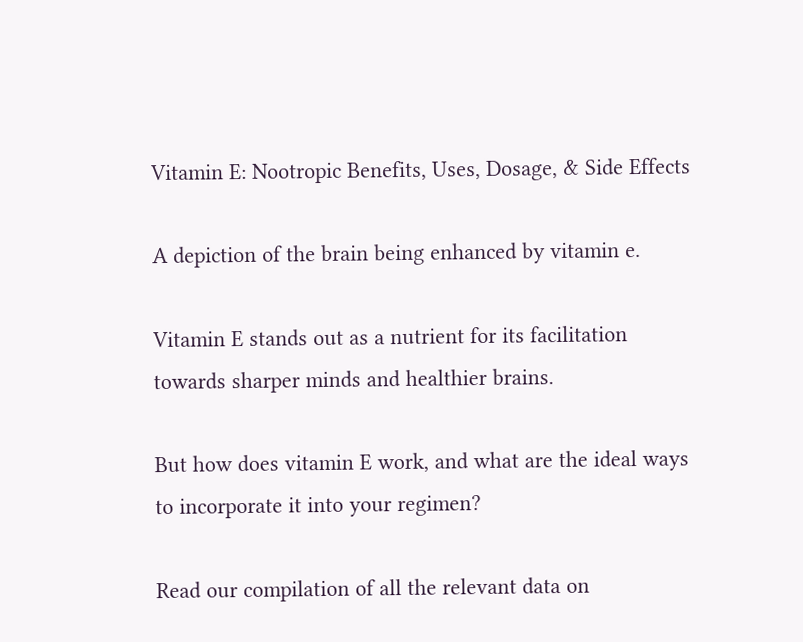Vitamin E: Nootropic Benefits, Uses, Dosage, & Side Effects

A depiction of the brain being enhanced by vitamin e.

Vitamin E stands out as a nutrient for its facilitation towards sharper minds and healthier brains.

But how does vitamin E work, and what are the ideal ways to incorporate it into your regimen?

Read our compilation of all the relevant data on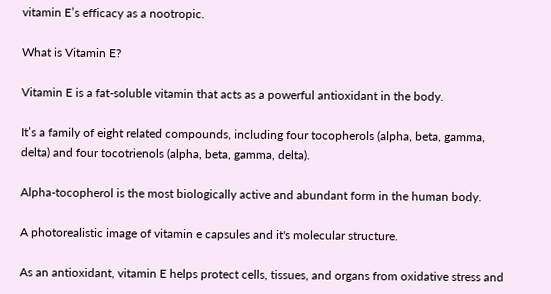vitamin E’s efficacy as a nootropic.

What is Vitamin E?

Vitamin E is a fat-soluble vitamin that acts as a powerful antioxidant in the body.

It’s a family of eight related compounds, including four tocopherols (alpha, beta, gamma, delta) and four tocotrienols (alpha, beta, gamma, delta).

Alpha-tocopherol is the most biologically active and abundant form in the human body.

A photorealistic image of vitamin e capsules and it's molecular structure.

As an antioxidant, vitamin E helps protect cells, tissues, and organs from oxidative stress and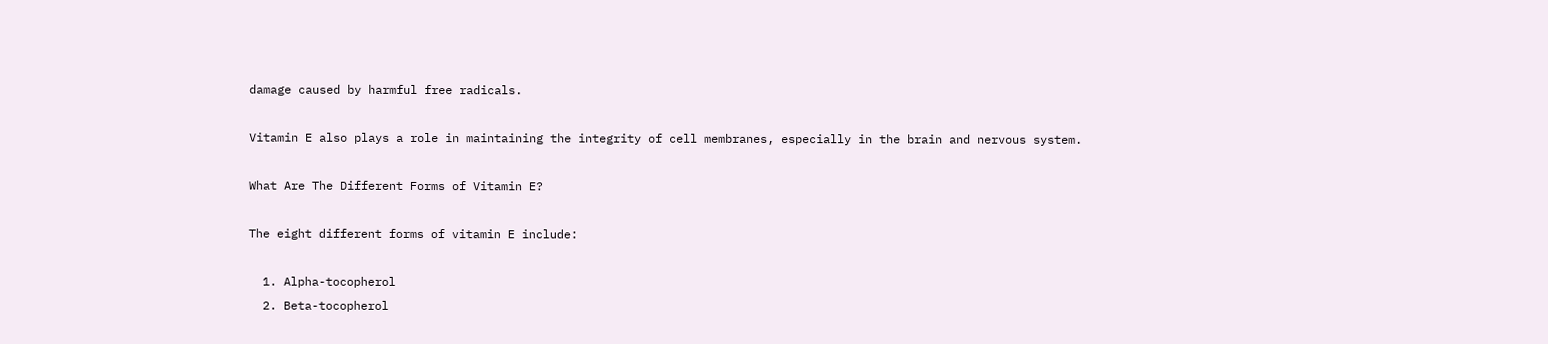damage caused by harmful free radicals.

Vitamin E also plays a role in maintaining the integrity of cell membranes, especially in the brain and nervous system.

What Are The Different Forms of Vitamin E?

The eight different forms of vitamin E include:

  1. Alpha-tocopherol
  2. Beta-tocopherol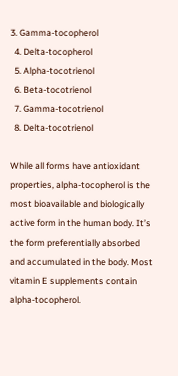3. Gamma-tocopherol
  4. Delta-tocopherol
  5. Alpha-tocotrienol
  6. Beta-tocotrienol
  7. Gamma-tocotrienol
  8. Delta-tocotrienol

While all forms have antioxidant properties, alpha-tocopherol is the most bioavailable and biologically active form in the human body. It’s the form preferentially absorbed and accumulated in the body. Most vitamin E supplements contain alpha-tocopherol.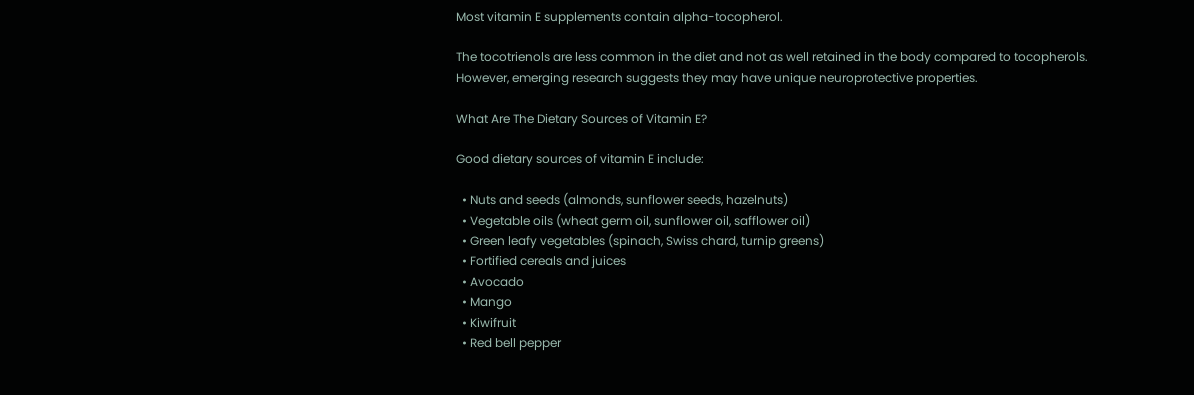Most vitamin E supplements contain alpha-tocopherol.

The tocotrienols are less common in the diet and not as well retained in the body compared to tocopherols. However, emerging research suggests they may have unique neuroprotective properties.

What Are The Dietary Sources of Vitamin E?

Good dietary sources of vitamin E include:

  • Nuts and seeds (almonds, sunflower seeds, hazelnuts)
  • Vegetable oils (wheat germ oil, sunflower oil, safflower oil)
  • Green leafy vegetables (spinach, Swiss chard, turnip greens)
  • Fortified cereals and juices
  • Avocado
  • Mango
  • Kiwifruit
  • Red bell pepper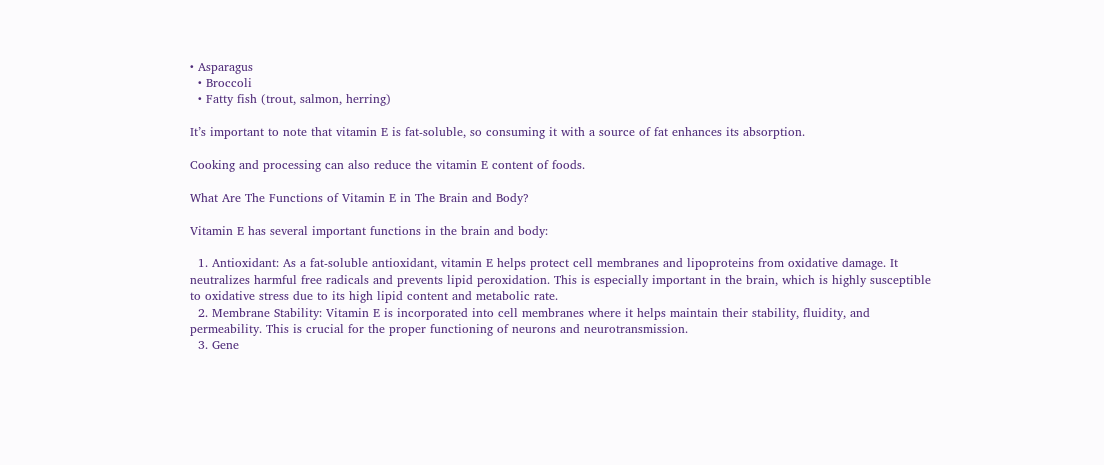• Asparagus
  • Broccoli
  • Fatty fish (trout, salmon, herring)

It’s important to note that vitamin E is fat-soluble, so consuming it with a source of fat enhances its absorption.

Cooking and processing can also reduce the vitamin E content of foods.

What Are The Functions of Vitamin E in The Brain and Body?

Vitamin E has several important functions in the brain and body:

  1. Antioxidant: As a fat-soluble antioxidant, vitamin E helps protect cell membranes and lipoproteins from oxidative damage. It neutralizes harmful free radicals and prevents lipid peroxidation. This is especially important in the brain, which is highly susceptible to oxidative stress due to its high lipid content and metabolic rate.
  2. Membrane Stability: Vitamin E is incorporated into cell membranes where it helps maintain their stability, fluidity, and permeability. This is crucial for the proper functioning of neurons and neurotransmission.
  3. Gene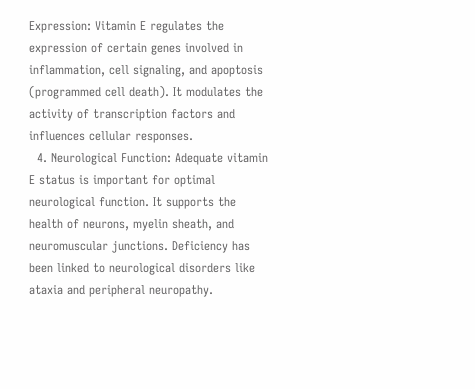Expression: Vitamin E regulates the expression of certain genes involved in inflammation, cell signaling, and apoptosis (programmed cell death). It modulates the activity of transcription factors and influences cellular responses.
  4. Neurological Function: Adequate vitamin E status is important for optimal neurological function. It supports the health of neurons, myelin sheath, and neuromuscular junctions. Deficiency has been linked to neurological disorders like ataxia and peripheral neuropathy.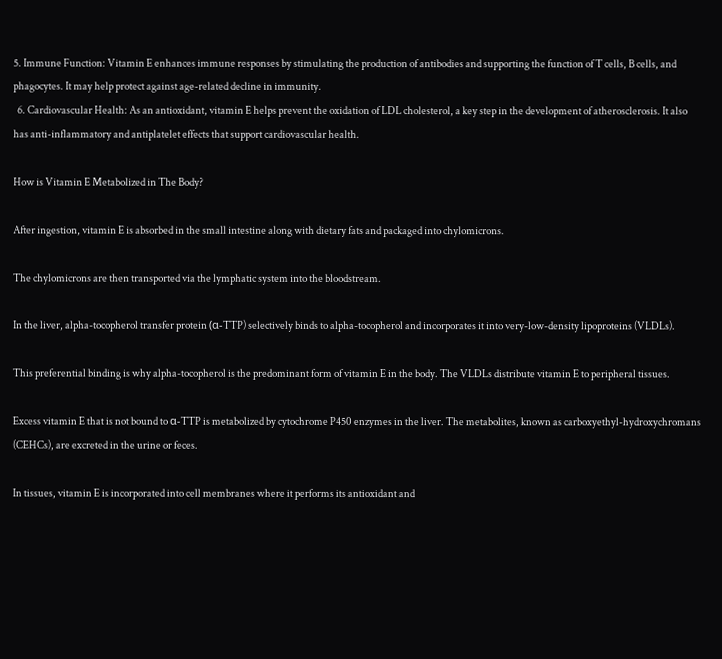5. Immune Function: Vitamin E enhances immune responses by stimulating the production of antibodies and supporting the function of T cells, B cells, and phagocytes. It may help protect against age-related decline in immunity.
  6. Cardiovascular Health: As an antioxidant, vitamin E helps prevent the oxidation of LDL cholesterol, a key step in the development of atherosclerosis. It also has anti-inflammatory and antiplatelet effects that support cardiovascular health.

How is Vitamin E Metabolized in The Body?

After ingestion, vitamin E is absorbed in the small intestine along with dietary fats and packaged into chylomicrons.

The chylomicrons are then transported via the lymphatic system into the bloodstream.

In the liver, alpha-tocopherol transfer protein (α-TTP) selectively binds to alpha-tocopherol and incorporates it into very-low-density lipoproteins (VLDLs).

This preferential binding is why alpha-tocopherol is the predominant form of vitamin E in the body. The VLDLs distribute vitamin E to peripheral tissues.

Excess vitamin E that is not bound to α-TTP is metabolized by cytochrome P450 enzymes in the liver. The metabolites, known as carboxyethyl-hydroxychromans (CEHCs), are excreted in the urine or feces.

In tissues, vitamin E is incorporated into cell membranes where it performs its antioxidant and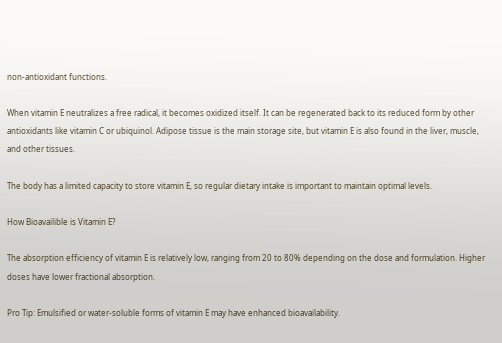non-antioxidant functions.

When vitamin E neutralizes a free radical, it becomes oxidized itself. It can be regenerated back to its reduced form by other antioxidants like vitamin C or ubiquinol. Adipose tissue is the main storage site, but vitamin E is also found in the liver, muscle, and other tissues.

The body has a limited capacity to store vitamin E, so regular dietary intake is important to maintain optimal levels.

How Bioavailible is Vitamin E?

The absorption efficiency of vitamin E is relatively low, ranging from 20 to 80% depending on the dose and formulation. Higher doses have lower fractional absorption.

Pro Tip: Emulsified or water-soluble forms of vitamin E may have enhanced bioavailability.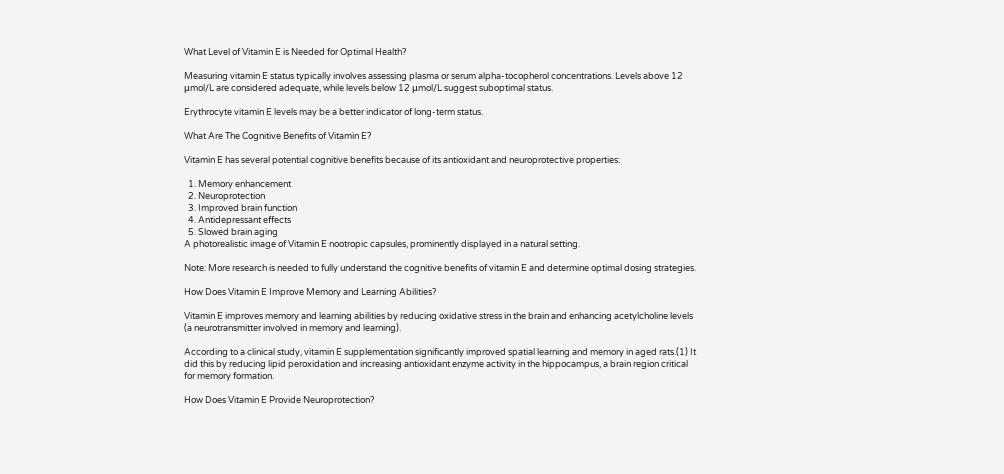What Level of Vitamin E is Needed for Optimal Health?

Measuring vitamin E status typically involves assessing plasma or serum alpha-tocopherol concentrations. Levels above 12 μmol/L are considered adequate, while levels below 12 μmol/L suggest suboptimal status.

Erythrocyte vitamin E levels may be a better indicator of long-term status.

What Are The Cognitive Benefits of Vitamin E?

Vitamin E has several potential cognitive benefits because of its antioxidant and neuroprotective properties:

  1. Memory enhancement
  2. Neuroprotection
  3. Improved brain function
  4. Antidepressant effects
  5. Slowed brain aging
A photorealistic image of Vitamin E nootropic capsules, prominently displayed in a natural setting.

Note: More research is needed to fully understand the cognitive benefits of vitamin E and determine optimal dosing strategies.

How Does Vitamin E Improve Memory and Learning Abilities?

Vitamin E improves memory and learning abilities by reducing oxidative stress in the brain and enhancing acetylcholine levels (a neurotransmitter involved in memory and learning).

According to a clinical study, vitamin E supplementation significantly improved spatial learning and memory in aged rats.(1) It did this by reducing lipid peroxidation and increasing antioxidant enzyme activity in the hippocampus, a brain region critical for memory formation.

How Does Vitamin E Provide Neuroprotection?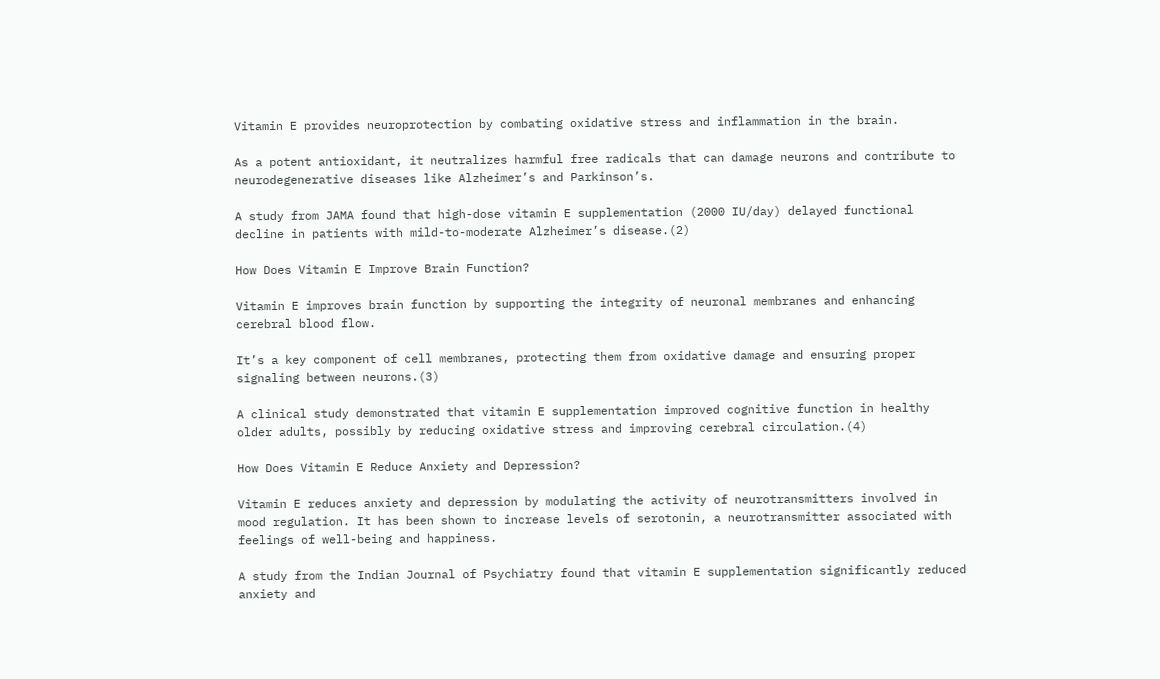Vitamin E provides neuroprotection by combating oxidative stress and inflammation in the brain.

As a potent antioxidant, it neutralizes harmful free radicals that can damage neurons and contribute to neurodegenerative diseases like Alzheimer’s and Parkinson’s.

A study from JAMA found that high-dose vitamin E supplementation (2000 IU/day) delayed functional decline in patients with mild-to-moderate Alzheimer’s disease.(2)

How Does Vitamin E Improve Brain Function?

Vitamin E improves brain function by supporting the integrity of neuronal membranes and enhancing cerebral blood flow.

It’s a key component of cell membranes, protecting them from oxidative damage and ensuring proper signaling between neurons.(3)

A clinical study demonstrated that vitamin E supplementation improved cognitive function in healthy older adults, possibly by reducing oxidative stress and improving cerebral circulation.(4)

How Does Vitamin E Reduce Anxiety and Depression?

Vitamin E reduces anxiety and depression by modulating the activity of neurotransmitters involved in mood regulation. It has been shown to increase levels of serotonin, a neurotransmitter associated with feelings of well-being and happiness.

A study from the Indian Journal of Psychiatry found that vitamin E supplementation significantly reduced anxiety and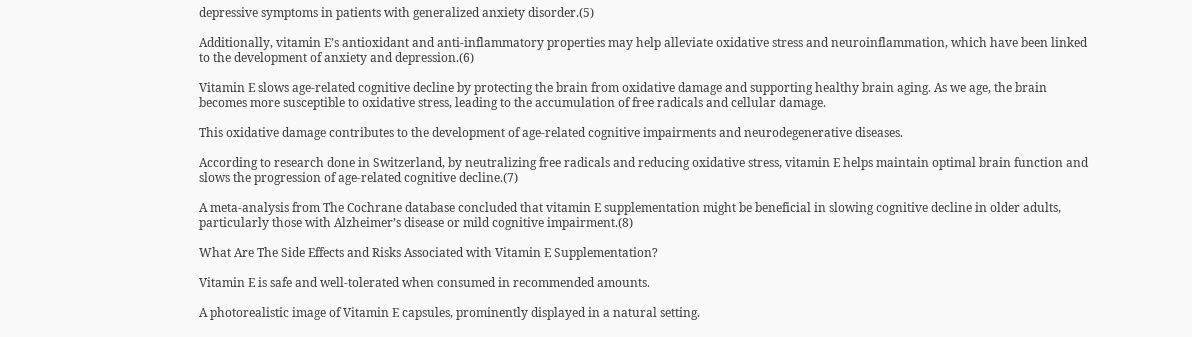depressive symptoms in patients with generalized anxiety disorder.(5)

Additionally, vitamin E’s antioxidant and anti-inflammatory properties may help alleviate oxidative stress and neuroinflammation, which have been linked to the development of anxiety and depression.(6)

Vitamin E slows age-related cognitive decline by protecting the brain from oxidative damage and supporting healthy brain aging. As we age, the brain becomes more susceptible to oxidative stress, leading to the accumulation of free radicals and cellular damage.

This oxidative damage contributes to the development of age-related cognitive impairments and neurodegenerative diseases.

According to research done in Switzerland, by neutralizing free radicals and reducing oxidative stress, vitamin E helps maintain optimal brain function and slows the progression of age-related cognitive decline.(7)

A meta-analysis from The Cochrane database concluded that vitamin E supplementation might be beneficial in slowing cognitive decline in older adults, particularly those with Alzheimer’s disease or mild cognitive impairment.(8)

What Are The Side Effects and Risks Associated with Vitamin E Supplementation?

Vitamin E is safe and well-tolerated when consumed in recommended amounts.

A photorealistic image of Vitamin E capsules, prominently displayed in a natural setting.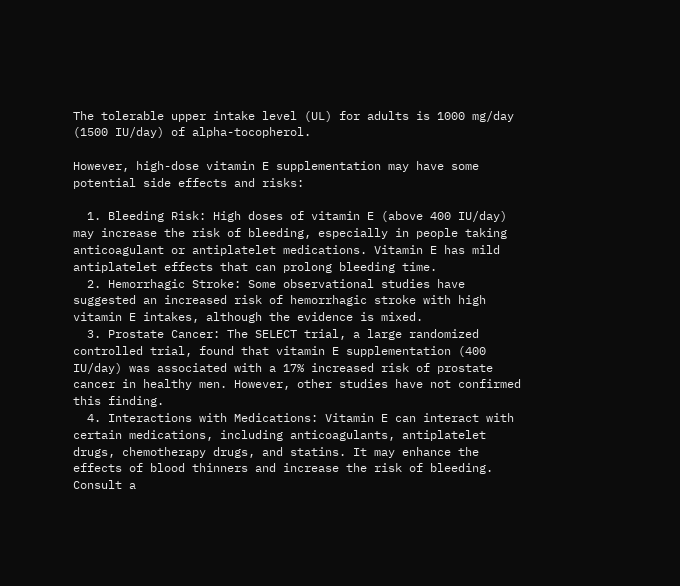The tolerable upper intake level (UL) for adults is 1000 mg/day (1500 IU/day) of alpha-tocopherol.

However, high-dose vitamin E supplementation may have some potential side effects and risks:

  1. Bleeding Risk: High doses of vitamin E (above 400 IU/day) may increase the risk of bleeding, especially in people taking anticoagulant or antiplatelet medications. Vitamin E has mild antiplatelet effects that can prolong bleeding time.
  2. Hemorrhagic Stroke: Some observational studies have suggested an increased risk of hemorrhagic stroke with high vitamin E intakes, although the evidence is mixed.
  3. Prostate Cancer: The SELECT trial, a large randomized controlled trial, found that vitamin E supplementation (400 IU/day) was associated with a 17% increased risk of prostate cancer in healthy men. However, other studies have not confirmed this finding.
  4. Interactions with Medications: Vitamin E can interact with certain medications, including anticoagulants, antiplatelet drugs, chemotherapy drugs, and statins. It may enhance the effects of blood thinners and increase the risk of bleeding. Consult a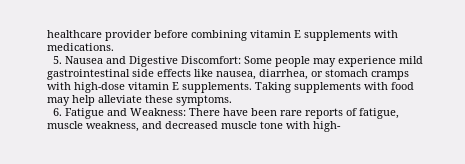healthcare provider before combining vitamin E supplements with medications.
  5. Nausea and Digestive Discomfort: Some people may experience mild gastrointestinal side effects like nausea, diarrhea, or stomach cramps with high-dose vitamin E supplements. Taking supplements with food may help alleviate these symptoms.
  6. Fatigue and Weakness: There have been rare reports of fatigue, muscle weakness, and decreased muscle tone with high-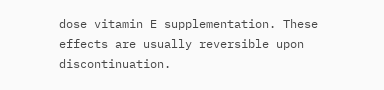dose vitamin E supplementation. These effects are usually reversible upon discontinuation.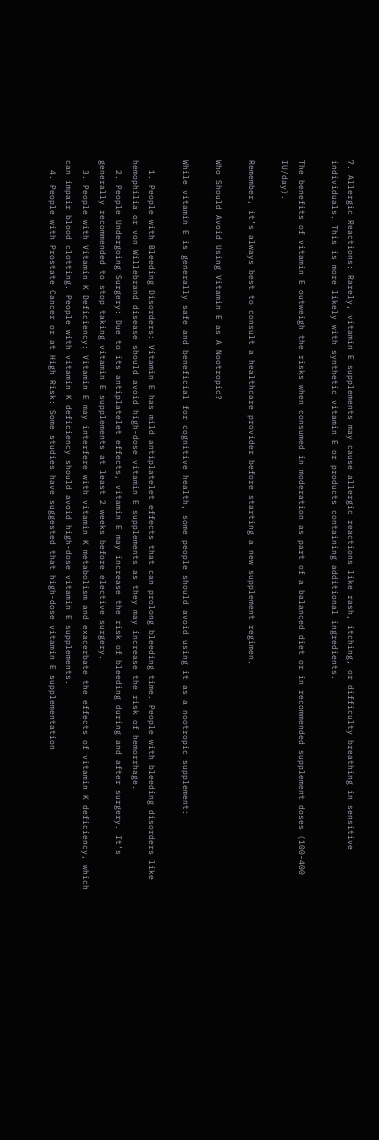7. Allergic Reactions: Rarely, vitamin E supplements may cause allergic reactions like rash, itching, or difficulty breathing in sensitive individuals. This is more likely with synthetic vitamin E or products containing additional ingredients.

The benefits of vitamin E outweigh the risks when consumed in moderation as part of a balanced diet or in recommended supplement doses (100-400 IU/day).

Remember, it’s always best to consult a healthcare provider before starting a new supplement regimen.

Who Should Avoid Using Vitamin E as A Nootropic?

While vitamin E is generally safe and beneficial for cognitive health, some people should avoid using it as a nootropic supplement:

  1. People with Bleeding Disorders: Vitamin E has mild antiplatelet effects that can prolong bleeding time. People with bleeding disorders like hemophilia or von Willebrand disease should avoid high-dose vitamin E supplements as they may increase the risk of hemorrhage.
  2. People Undergoing Surgery: Due to its antiplatelet effects, vitamin E may increase the risk of bleeding during and after surgery. It’s generally recommended to stop taking vitamin E supplements at least 2 weeks before elective surgery.
  3. People with Vitamin K Deficiency: Vitamin E may interfere with vitamin K metabolism and exacerbate the effects of vitamin K deficiency, which can impair blood clotting. People with vitamin K deficiency should avoid high-dose vitamin E supplements.
  4. People with Prostate Cancer or at High Risk: Some studies have suggested that high-dose vitamin E supplementation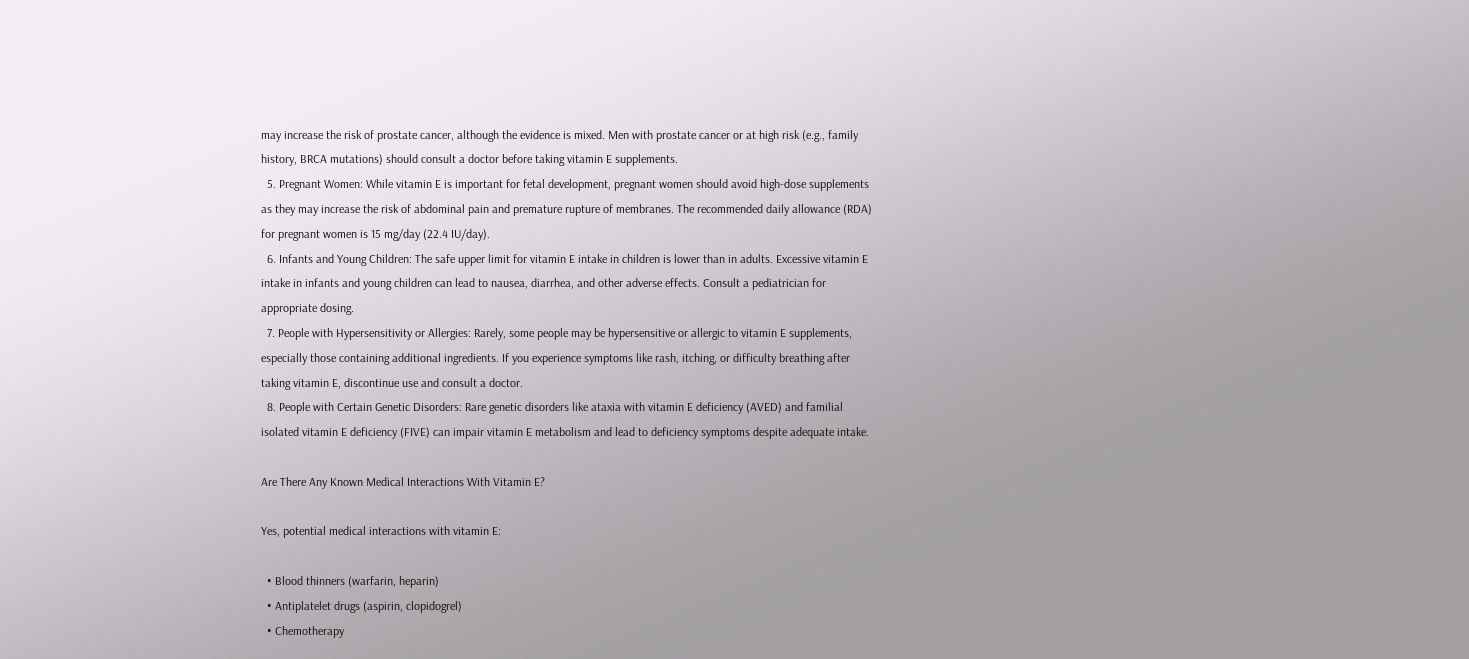may increase the risk of prostate cancer, although the evidence is mixed. Men with prostate cancer or at high risk (e.g., family history, BRCA mutations) should consult a doctor before taking vitamin E supplements.
  5. Pregnant Women: While vitamin E is important for fetal development, pregnant women should avoid high-dose supplements as they may increase the risk of abdominal pain and premature rupture of membranes. The recommended daily allowance (RDA) for pregnant women is 15 mg/day (22.4 IU/day).
  6. Infants and Young Children: The safe upper limit for vitamin E intake in children is lower than in adults. Excessive vitamin E intake in infants and young children can lead to nausea, diarrhea, and other adverse effects. Consult a pediatrician for appropriate dosing.
  7. People with Hypersensitivity or Allergies: Rarely, some people may be hypersensitive or allergic to vitamin E supplements, especially those containing additional ingredients. If you experience symptoms like rash, itching, or difficulty breathing after taking vitamin E, discontinue use and consult a doctor.
  8. People with Certain Genetic Disorders: Rare genetic disorders like ataxia with vitamin E deficiency (AVED) and familial isolated vitamin E deficiency (FIVE) can impair vitamin E metabolism and lead to deficiency symptoms despite adequate intake.

Are There Any Known Medical Interactions With Vitamin E?

Yes, potential medical interactions with vitamin E:

  • Blood thinners (warfarin, heparin)
  • Antiplatelet drugs (aspirin, clopidogrel)
  • Chemotherapy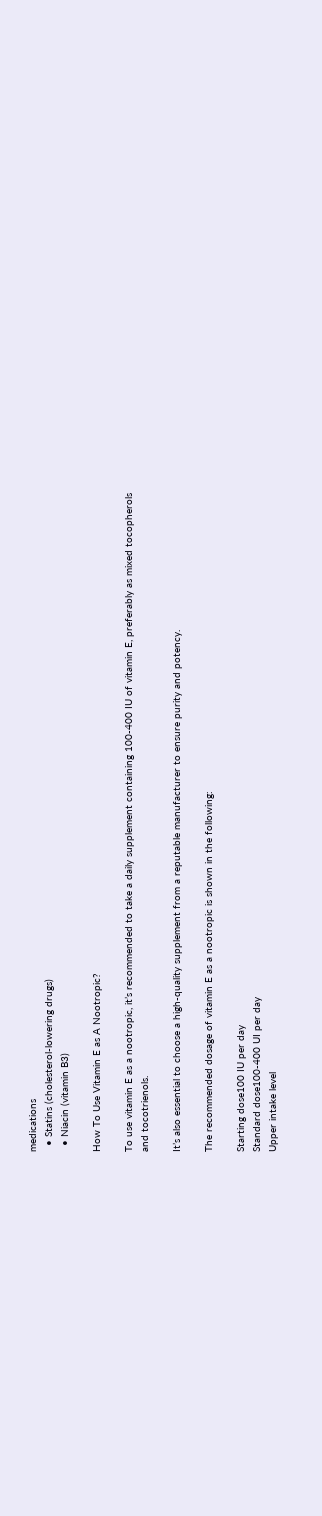medications
  • Statins (cholesterol-lowering drugs)
  • Niacin (vitamin B3)

How To Use Vitamin E as A Nootropic?

To use vitamin E as a nootropic, it’s recommended to take a daily supplement containing 100-400 IU of vitamin E, preferably as mixed tocopherols and tocotrienols.

It’s also essential to choose a high-quality supplement from a reputable manufacturer to ensure purity and potency.

The recommended dosage of vitamin E as a nootropic is shown in the following:

Starting dose100 IU per day
Standard dose100-400 UI per day
Upper intake level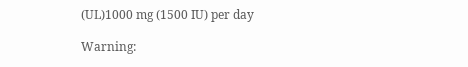(UL)1000 mg (1500 IU) per day

Warning: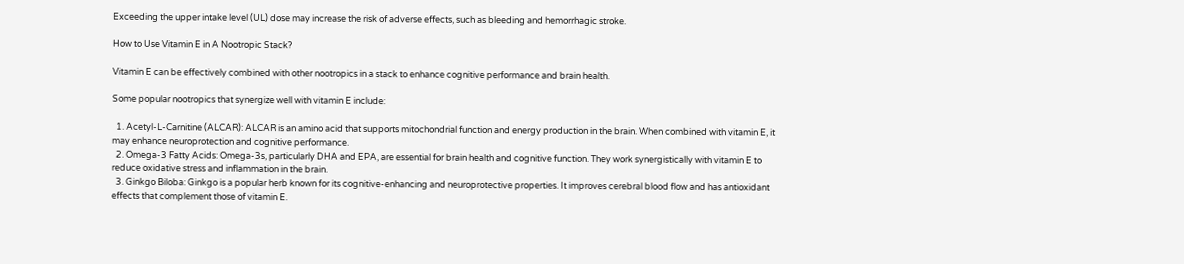Exceeding the upper intake level (UL) dose may increase the risk of adverse effects, such as bleeding and hemorrhagic stroke.

How to Use Vitamin E in A Nootropic Stack?

Vitamin E can be effectively combined with other nootropics in a stack to enhance cognitive performance and brain health.

Some popular nootropics that synergize well with vitamin E include:

  1. Acetyl-L-Carnitine (ALCAR): ALCAR is an amino acid that supports mitochondrial function and energy production in the brain. When combined with vitamin E, it may enhance neuroprotection and cognitive performance.
  2. Omega-3 Fatty Acids: Omega-3s, particularly DHA and EPA, are essential for brain health and cognitive function. They work synergistically with vitamin E to reduce oxidative stress and inflammation in the brain.
  3. Ginkgo Biloba: Ginkgo is a popular herb known for its cognitive-enhancing and neuroprotective properties. It improves cerebral blood flow and has antioxidant effects that complement those of vitamin E.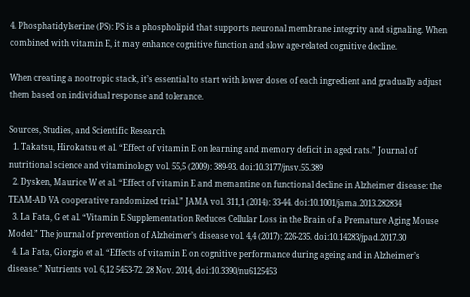4. Phosphatidylserine (PS): PS is a phospholipid that supports neuronal membrane integrity and signaling. When combined with vitamin E, it may enhance cognitive function and slow age-related cognitive decline.

When creating a nootropic stack, it’s essential to start with lower doses of each ingredient and gradually adjust them based on individual response and tolerance.

Sources, Studies, and Scientific Research
  1. Takatsu, Hirokatsu et al. “Effect of vitamin E on learning and memory deficit in aged rats.” Journal of nutritional science and vitaminology vol. 55,5 (2009): 389-93. doi:10.3177/jnsv.55.389
  2. Dysken, Maurice W et al. “Effect of vitamin E and memantine on functional decline in Alzheimer disease: the TEAM-AD VA cooperative randomized trial.” JAMA vol. 311,1 (2014): 33-44. doi:10.1001/jama.2013.282834
  3. La Fata, G et al. “Vitamin E Supplementation Reduces Cellular Loss in the Brain of a Premature Aging Mouse Model.” The journal of prevention of Alzheimer’s disease vol. 4,4 (2017): 226-235. doi:10.14283/jpad.2017.30
  4. La Fata, Giorgio et al. “Effects of vitamin E on cognitive performance during ageing and in Alzheimer’s disease.” Nutrients vol. 6,12 5453-72. 28 Nov. 2014, doi:10.3390/nu6125453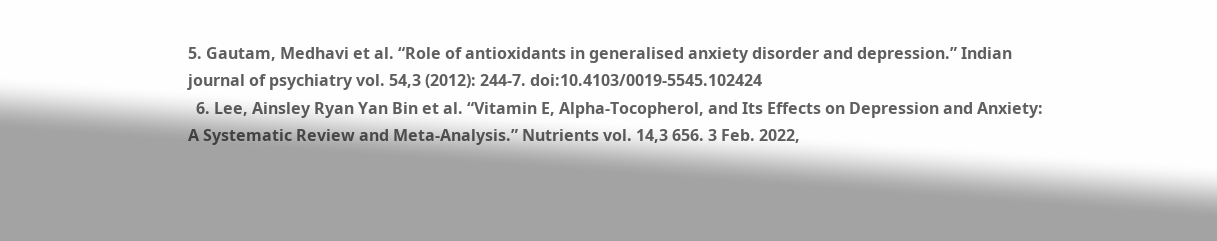5. Gautam, Medhavi et al. “Role of antioxidants in generalised anxiety disorder and depression.” Indian journal of psychiatry vol. 54,3 (2012): 244-7. doi:10.4103/0019-5545.102424
  6. Lee, Ainsley Ryan Yan Bin et al. “Vitamin E, Alpha-Tocopherol, and Its Effects on Depression and Anxiety: A Systematic Review and Meta-Analysis.” Nutrients vol. 14,3 656. 3 Feb. 2022,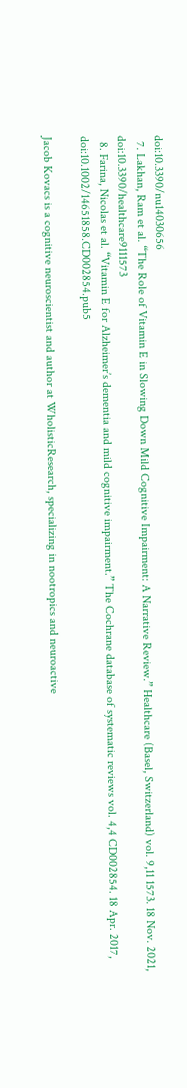doi:10.3390/nu14030656
  7. Lakhan, Ram et al. “The Role of Vitamin E in Slowing Down Mild Cognitive Impairment: A Narrative Review.” Healthcare (Basel, Switzerland) vol. 9,11 1573. 18 Nov. 2021, doi:10.3390/healthcare9111573
  8. Farina, Nicolas et al. “Vitamin E for Alzheimer’s dementia and mild cognitive impairment.” The Cochrane database of systematic reviews vol. 4,4 CD002854. 18 Apr. 2017, doi:10.1002/14651858.CD002854.pub5

Jacob Kovacs is a cognitive neuroscientist and author at WholisticResearch, specializing in nootropics and neuroactive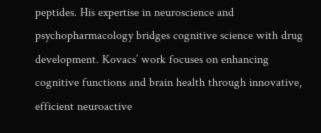peptides. His expertise in neuroscience and psychopharmacology bridges cognitive science with drug development. Kovacs’ work focuses on enhancing cognitive functions and brain health through innovative, efficient neuroactive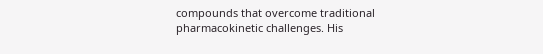compounds that overcome traditional pharmacokinetic challenges. His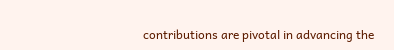contributions are pivotal in advancing the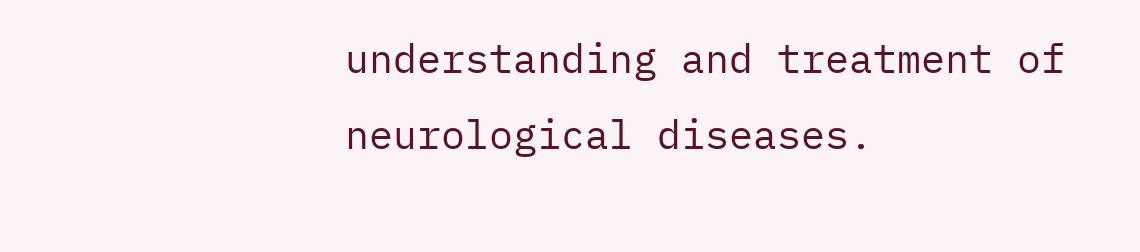understanding and treatment of neurological diseases.